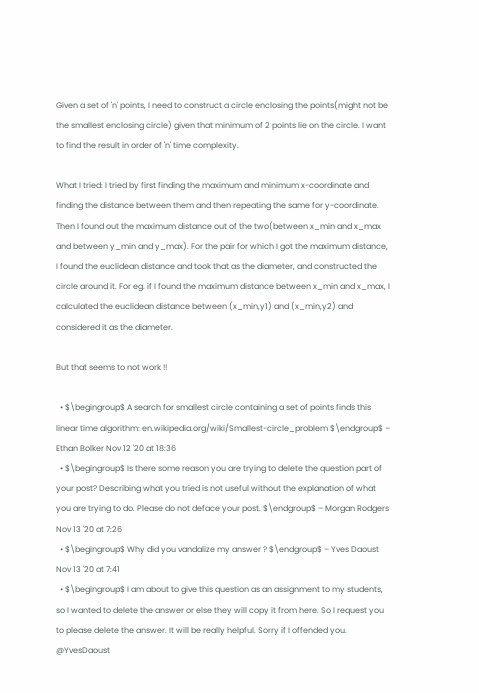Given a set of 'n' points, I need to construct a circle enclosing the points(might not be the smallest enclosing circle) given that minimum of 2 points lie on the circle. I want to find the result in order of 'n' time complexity.

What I tried: I tried by first finding the maximum and minimum x-coordinate and finding the distance between them and then repeating the same for y-coordinate. Then I found out the maximum distance out of the two(between x_min and x_max and between y_min and y_max). For the pair for which I got the maximum distance, I found the euclidean distance and took that as the diameter, and constructed the circle around it. For eg. if I found the maximum distance between x_min and x_max, I calculated the euclidean distance between (x_min,y1) and (x_min,y2) and considered it as the diameter.

But that seems to not work !!

  • $\begingroup$ A search for smallest circle containing a set of points finds this linear time algorithm: en.wikipedia.org/wiki/Smallest-circle_problem $\endgroup$ – Ethan Bolker Nov 12 '20 at 18:36
  • $\begingroup$ Is there some reason you are trying to delete the question part of your post? Describing what you tried is not useful without the explanation of what you are trying to do. Please do not deface your post. $\endgroup$ – Morgan Rodgers Nov 13 '20 at 7:26
  • $\begingroup$ Why did you vandalize my answer ? $\endgroup$ – Yves Daoust Nov 13 '20 at 7:41
  • $\begingroup$ I am about to give this question as an assignment to my students, so I wanted to delete the answer or else they will copy it from here. So I request you to please delete the answer. It will be really helpful. Sorry if I offended you. @YvesDaoust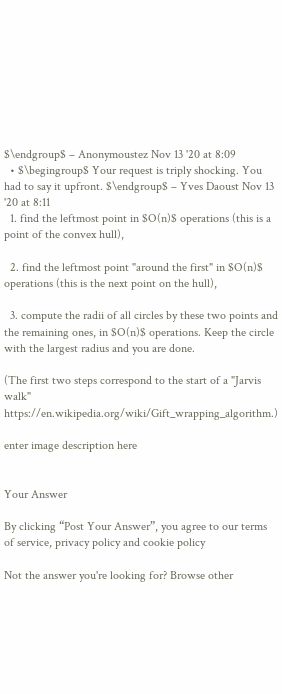$\endgroup$ – Anonymoustez Nov 13 '20 at 8:09
  • $\begingroup$ Your request is triply shocking. You had to say it upfront. $\endgroup$ – Yves Daoust Nov 13 '20 at 8:11
  1. find the leftmost point in $O(n)$ operations (this is a point of the convex hull),

  2. find the leftmost point "around the first" in $O(n)$ operations (this is the next point on the hull),

  3. compute the radii of all circles by these two points and the remaining ones, in $O(n)$ operations. Keep the circle with the largest radius and you are done.

(The first two steps correspond to the start of a "Jarvis walk" https://en.wikipedia.org/wiki/Gift_wrapping_algorithm.)

enter image description here


Your Answer

By clicking “Post Your Answer”, you agree to our terms of service, privacy policy and cookie policy

Not the answer you're looking for? Browse other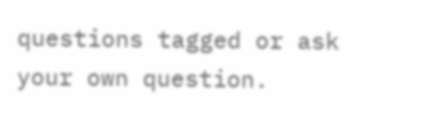questions tagged or ask your own question.